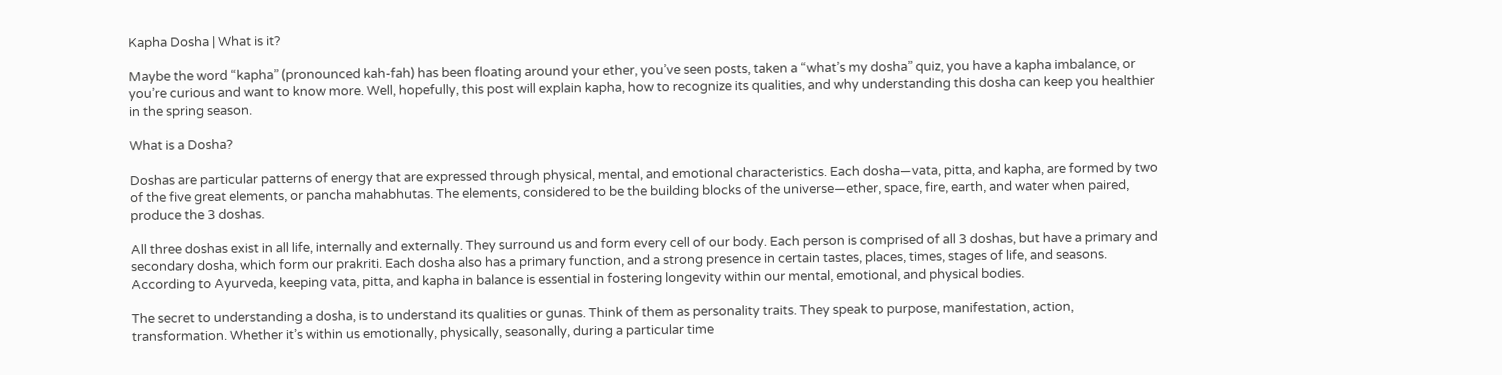Kapha Dosha | What is it?

Maybe the word “kapha” (pronounced kah-fah) has been floating around your ether, you’ve seen posts, taken a “what’s my dosha” quiz, you have a kapha imbalance, or you’re curious and want to know more. Well, hopefully, this post will explain kapha, how to recognize its qualities, and why understanding this dosha can keep you healthier in the spring season.

What is a Dosha?

Doshas are particular patterns of energy that are expressed through physical, mental, and emotional characteristics. Each dosha—vata, pitta, and kapha, are formed by two of the five great elements, or pancha mahabhutas. The elements, considered to be the building blocks of the universe—ether, space, fire, earth, and water when paired, produce the 3 doshas.

All three doshas exist in all life, internally and externally. They surround us and form every cell of our body. Each person is comprised of all 3 doshas, but have a primary and secondary dosha, which form our prakriti. Each dosha also has a primary function, and a strong presence in certain tastes, places, times, stages of life, and seasons. According to Ayurveda, keeping vata, pitta, and kapha in balance is essential in fostering longevity within our mental, emotional, and physical bodies.

The secret to understanding a dosha, is to understand its qualities or gunas. Think of them as personality traits. They speak to purpose, manifestation, action, transformation. Whether it’s within us emotionally, physically, seasonally, during a particular time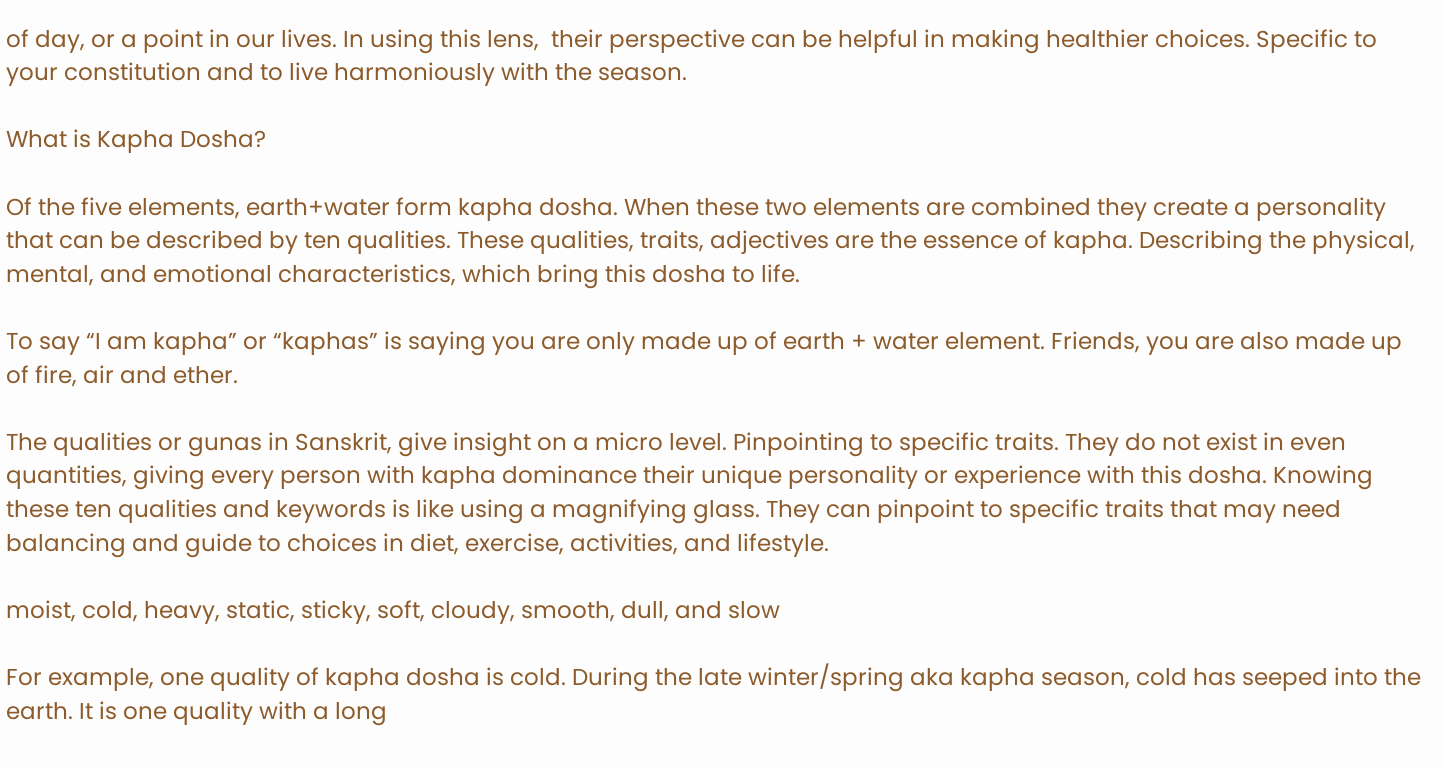of day, or a point in our lives. In using this lens,  their perspective can be helpful in making healthier choices. Specific to your constitution and to live harmoniously with the season.

What is Kapha Dosha?

Of the five elements, earth+water form kapha dosha. When these two elements are combined they create a personality that can be described by ten qualities. These qualities, traits, adjectives are the essence of kapha. Describing the physical, mental, and emotional characteristics, which bring this dosha to life.

To say “I am kapha” or “kaphas” is saying you are only made up of earth + water element. Friends, you are also made up of fire, air and ether.

The qualities or gunas in Sanskrit, give insight on a micro level. Pinpointing to specific traits. They do not exist in even quantities, giving every person with kapha dominance their unique personality or experience with this dosha. Knowing these ten qualities and keywords is like using a magnifying glass. They can pinpoint to specific traits that may need balancing and guide to choices in diet, exercise, activities, and lifestyle.

moist, cold, heavy, static, sticky, soft, cloudy, smooth, dull, and slow

For example, one quality of kapha dosha is cold. During the late winter/spring aka kapha season, cold has seeped into the earth. It is one quality with a long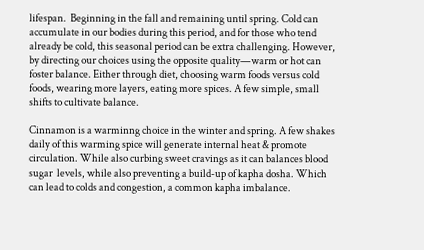lifespan.  Beginning in the fall and remaining until spring. Cold can accumulate in our bodies during this period, and for those who tend already be cold, this seasonal period can be extra challenging. However, by directing our choices using the opposite quality—warm or hot can foster balance. Either through diet, choosing warm foods versus cold foods, wearing more layers, eating more spices. A few simple, small shifts to cultivate balance.

Cinnamon is a warminng choice in the winter and spring. A few shakes daily of this warming spice will generate internal heat & promote circulation. While also curbing sweet cravings as it can balances blood sugar  levels, while also preventing a build-up of kapha dosha. Which can lead to colds and congestion, a common kapha imbalance.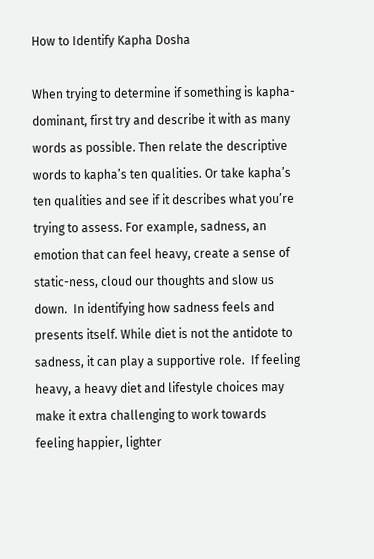How to Identify Kapha Dosha

When trying to determine if something is kapha-dominant, first try and describe it with as many words as possible. Then relate the descriptive words to kapha’s ten qualities. Or take kapha’s ten qualities and see if it describes what you’re trying to assess. For example, sadness, an emotion that can feel heavy, create a sense of static-ness, cloud our thoughts and slow us down.  In identifying how sadness feels and presents itself. While diet is not the antidote to sadness, it can play a supportive role.  If feeling heavy, a heavy diet and lifestyle choices may make it extra challenging to work towards feeling happier, lighter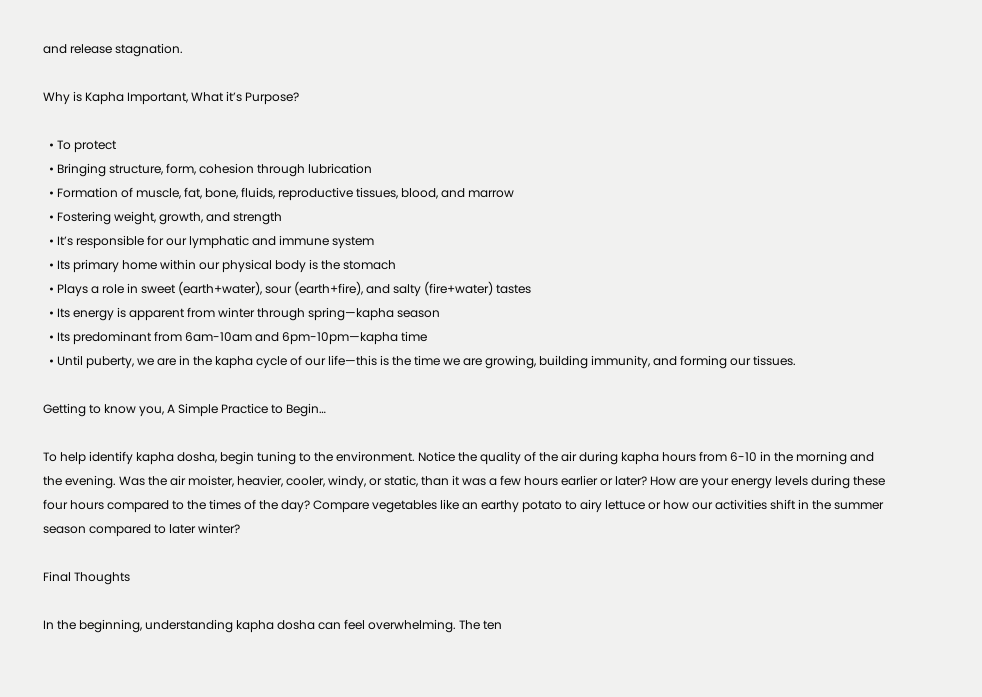and release stagnation.

Why is Kapha Important, What it’s Purpose?

  • To protect
  • Bringing structure, form, cohesion through lubrication
  • Formation of muscle, fat, bone, fluids, reproductive tissues, blood, and marrow
  • Fostering weight, growth, and strength
  • It’s responsible for our lymphatic and immune system
  • Its primary home within our physical body is the stomach
  • Plays a role in sweet (earth+water), sour (earth+fire), and salty (fire+water) tastes
  • Its energy is apparent from winter through spring—kapha season
  • Its predominant from 6am-10am and 6pm-10pm—kapha time
  • Until puberty, we are in the kapha cycle of our life—this is the time we are growing, building immunity, and forming our tissues.

Getting to know you, A Simple Practice to Begin…

To help identify kapha dosha, begin tuning to the environment. Notice the quality of the air during kapha hours from 6-10 in the morning and the evening. Was the air moister, heavier, cooler, windy, or static, than it was a few hours earlier or later? How are your energy levels during these four hours compared to the times of the day? Compare vegetables like an earthy potato to airy lettuce or how our activities shift in the summer season compared to later winter?

Final Thoughts

In the beginning, understanding kapha dosha can feel overwhelming. The ten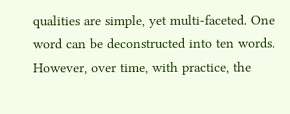qualities are simple, yet multi-faceted. One word can be deconstructed into ten words. However, over time, with practice, the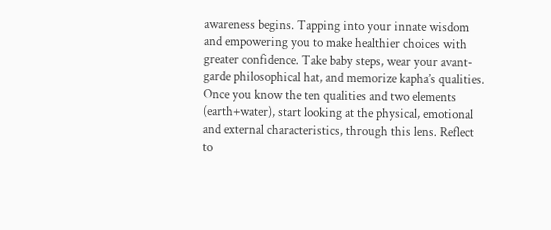awareness begins. Tapping into your innate wisdom and empowering you to make healthier choices with greater confidence. Take baby steps, wear your avant-garde philosophical hat, and memorize kapha’s qualities. Once you know the ten qualities and two elements (earth+water), start looking at the physical, emotional and external characteristics, through this lens. Reflect to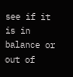see if it is in balance or out of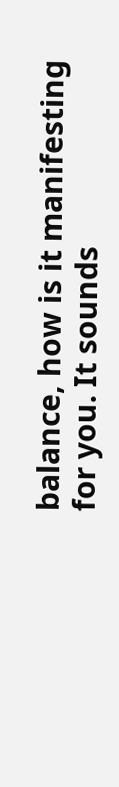balance, how is it manifesting for you. It sounds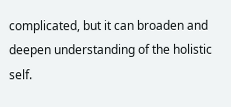complicated, but it can broaden and deepen understanding of the holistic self.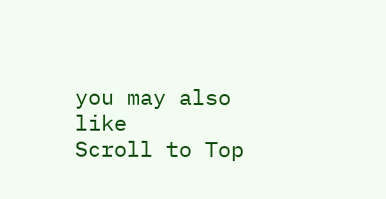you may also like
Scroll to Top